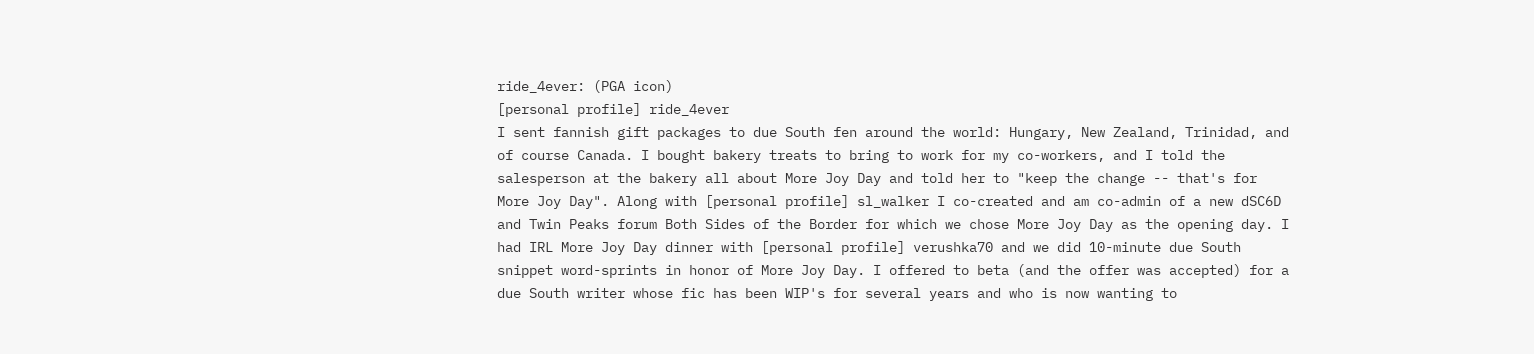ride_4ever: (PGA icon)
[personal profile] ride_4ever
I sent fannish gift packages to due South fen around the world: Hungary, New Zealand, Trinidad, and of course Canada. I bought bakery treats to bring to work for my co-workers, and I told the salesperson at the bakery all about More Joy Day and told her to "keep the change -- that's for More Joy Day". Along with [personal profile] sl_walker I co-created and am co-admin of a new dSC6D and Twin Peaks forum Both Sides of the Border for which we chose More Joy Day as the opening day. I had IRL More Joy Day dinner with [personal profile] verushka70 and we did 10-minute due South snippet word-sprints in honor of More Joy Day. I offered to beta (and the offer was accepted) for a due South writer whose fic has been WIP's for several years and who is now wanting to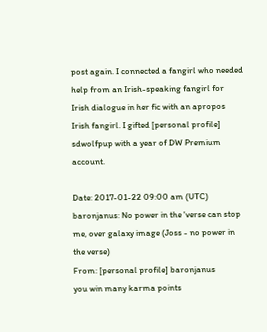post again. I connected a fangirl who needed help from an Irish-speaking fangirl for Irish dialogue in her fic with an apropos Irish fangirl. I gifted [personal profile] sdwolfpup with a year of DW Premium account.

Date: 2017-01-22 09:00 am (UTC)
baronjanus: No power in the 'verse can stop me, over galaxy image (Joss - no power in the verse)
From: [personal profile] baronjanus
you win many karma points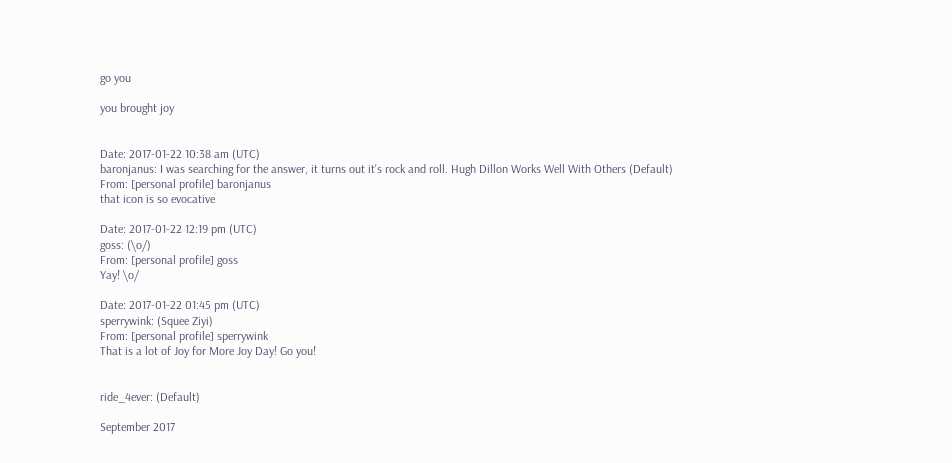go you

you brought joy


Date: 2017-01-22 10:38 am (UTC)
baronjanus: I was searching for the answer, it turns out it's rock and roll. Hugh Dillon Works Well With Others (Default)
From: [personal profile] baronjanus
that icon is so evocative

Date: 2017-01-22 12:19 pm (UTC)
goss: (\o/)
From: [personal profile] goss
Yay! \o/

Date: 2017-01-22 01:45 pm (UTC)
sperrywink: (Squee Ziyi)
From: [personal profile] sperrywink
That is a lot of Joy for More Joy Day! Go you!


ride_4ever: (Default)

September 2017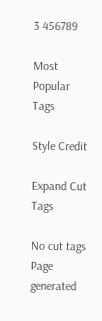3 456789

Most Popular Tags

Style Credit

Expand Cut Tags

No cut tags
Page generated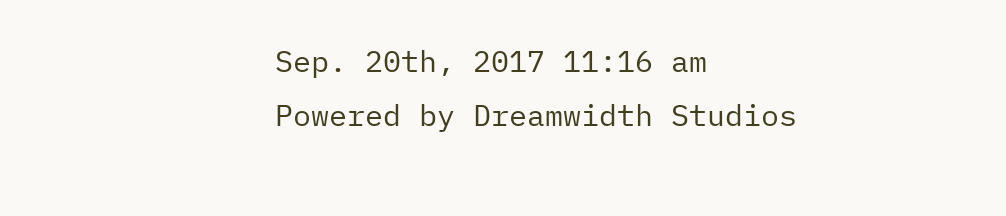Sep. 20th, 2017 11:16 am
Powered by Dreamwidth Studios